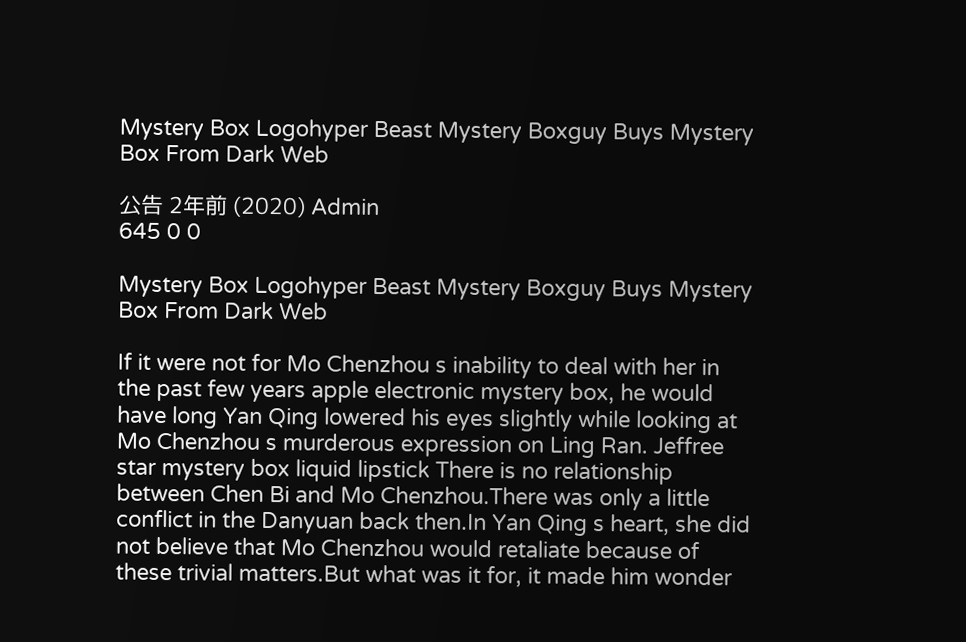Mystery Box Logohyper Beast Mystery Boxguy Buys Mystery Box From Dark Web

公告 2年前 (2020) Admin
645 0 0

Mystery Box Logohyper Beast Mystery Boxguy Buys Mystery Box From Dark Web

If it were not for Mo Chenzhou s inability to deal with her in the past few years apple electronic mystery box, he would have long Yan Qing lowered his eyes slightly while looking at Mo Chenzhou s murderous expression on Ling Ran. Jeffree star mystery box liquid lipstick There is no relationship between Chen Bi and Mo Chenzhou.There was only a little conflict in the Danyuan back then.In Yan Qing s heart, she did not believe that Mo Chenzhou would retaliate because of these trivial matters.But what was it for, it made him wonder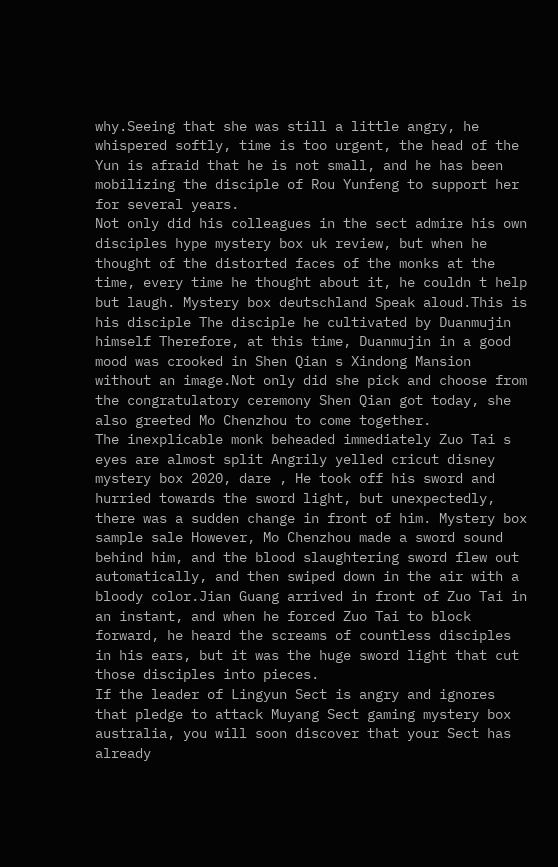why.Seeing that she was still a little angry, he whispered softly, time is too urgent, the head of the Yun is afraid that he is not small, and he has been mobilizing the disciple of Rou Yunfeng to support her for several years.
Not only did his colleagues in the sect admire his own disciples hype mystery box uk review, but when he thought of the distorted faces of the monks at the time, every time he thought about it, he couldn t help but laugh. Mystery box deutschland Speak aloud.This is his disciple The disciple he cultivated by Duanmujin himself Therefore, at this time, Duanmujin in a good mood was crooked in Shen Qian s Xindong Mansion without an image.Not only did she pick and choose from the congratulatory ceremony Shen Qian got today, she also greeted Mo Chenzhou to come together.
The inexplicable monk beheaded immediately Zuo Tai s eyes are almost split Angrily yelled cricut disney mystery box 2020, dare , He took off his sword and hurried towards the sword light, but unexpectedly, there was a sudden change in front of him. Mystery box sample sale However, Mo Chenzhou made a sword sound behind him, and the blood slaughtering sword flew out automatically, and then swiped down in the air with a bloody color.Jian Guang arrived in front of Zuo Tai in an instant, and when he forced Zuo Tai to block forward, he heard the screams of countless disciples in his ears, but it was the huge sword light that cut those disciples into pieces.
If the leader of Lingyun Sect is angry and ignores that pledge to attack Muyang Sect gaming mystery box australia, you will soon discover that your Sect has already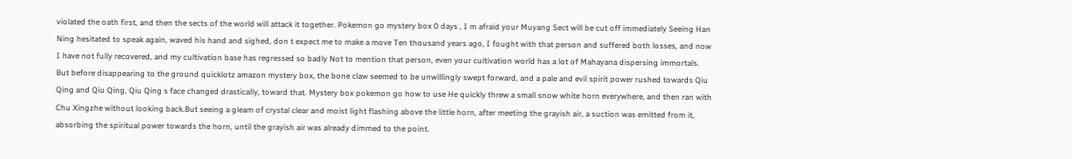violated the oath first, and then the sects of the world will attack it together. Pokemon go mystery box 0 days , I m afraid your Muyang Sect will be cut off immediately Seeing Han Ning hesitated to speak again, waved his hand and sighed, don t expect me to make a move Ten thousand years ago, I fought with that person and suffered both losses, and now I have not fully recovered, and my cultivation base has regressed so badly Not to mention that person, even your cultivation world has a lot of Mahayana dispersing immortals.
But before disappearing to the ground quicklotz amazon mystery box, the bone claw seemed to be unwillingly swept forward, and a pale and evil spirit power rushed towards Qiu Qing and Qiu Qing, Qiu Qing s face changed drastically, toward that. Mystery box pokemon go how to use He quickly threw a small snow white horn everywhere, and then ran with Chu Xingzhe without looking back.But seeing a gleam of crystal clear and moist light flashing above the little horn, after meeting the grayish air, a suction was emitted from it, absorbing the spiritual power towards the horn, until the grayish air was already dimmed to the point.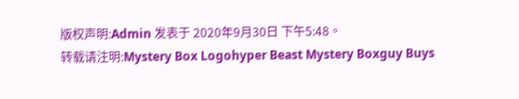版权声明:Admin 发表于 2020年9月30日 下午5:48。
转载请注明:Mystery Box Logohyper Beast Mystery Boxguy Buys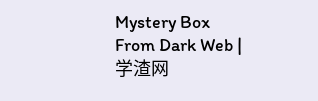Mystery Box From Dark Web | 学渣网